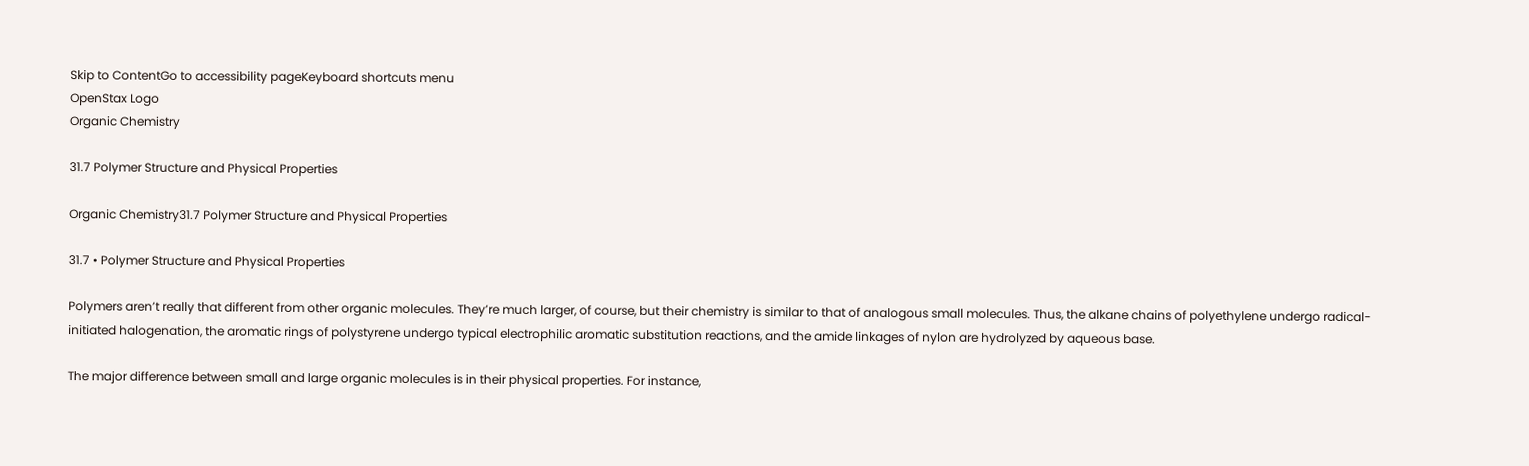Skip to ContentGo to accessibility pageKeyboard shortcuts menu
OpenStax Logo
Organic Chemistry

31.7 Polymer Structure and Physical Properties

Organic Chemistry31.7 Polymer Structure and Physical Properties

31.7 • Polymer Structure and Physical Properties

Polymers aren’t really that different from other organic molecules. They’re much larger, of course, but their chemistry is similar to that of analogous small molecules. Thus, the alkane chains of polyethylene undergo radical-initiated halogenation, the aromatic rings of polystyrene undergo typical electrophilic aromatic substitution reactions, and the amide linkages of nylon are hydrolyzed by aqueous base.

The major difference between small and large organic molecules is in their physical properties. For instance,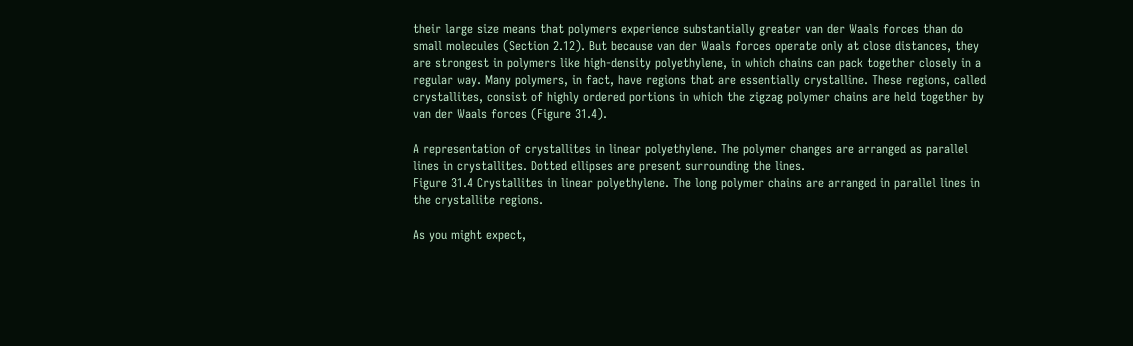their large size means that polymers experience substantially greater van der Waals forces than do small molecules (Section 2.12). But because van der Waals forces operate only at close distances, they are strongest in polymers like high-density polyethylene, in which chains can pack together closely in a regular way. Many polymers, in fact, have regions that are essentially crystalline. These regions, called crystallites, consist of highly ordered portions in which the zigzag polymer chains are held together by van der Waals forces (Figure 31.4).

A representation of crystallites in linear polyethylene. The polymer changes are arranged as parallel lines in crystallites. Dotted ellipses are present surrounding the lines.
Figure 31.4 Crystallites in linear polyethylene. The long polymer chains are arranged in parallel lines in the crystallite regions.

As you might expect,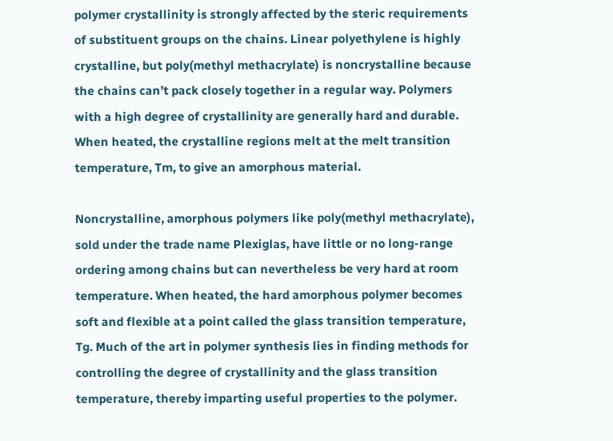polymer crystallinity is strongly affected by the steric requirements of substituent groups on the chains. Linear polyethylene is highly crystalline, but poly(methyl methacrylate) is noncrystalline because the chains can’t pack closely together in a regular way. Polymers with a high degree of crystallinity are generally hard and durable. When heated, the crystalline regions melt at the melt transition temperature, Tm, to give an amorphous material.

Noncrystalline, amorphous polymers like poly(methyl methacrylate), sold under the trade name Plexiglas, have little or no long-range ordering among chains but can nevertheless be very hard at room temperature. When heated, the hard amorphous polymer becomes soft and flexible at a point called the glass transition temperature, Tg. Much of the art in polymer synthesis lies in finding methods for controlling the degree of crystallinity and the glass transition temperature, thereby imparting useful properties to the polymer.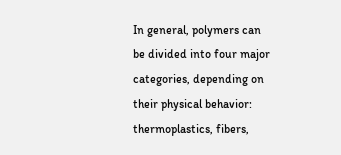In general, polymers can be divided into four major categories, depending on their physical behavior: thermoplastics, fibers,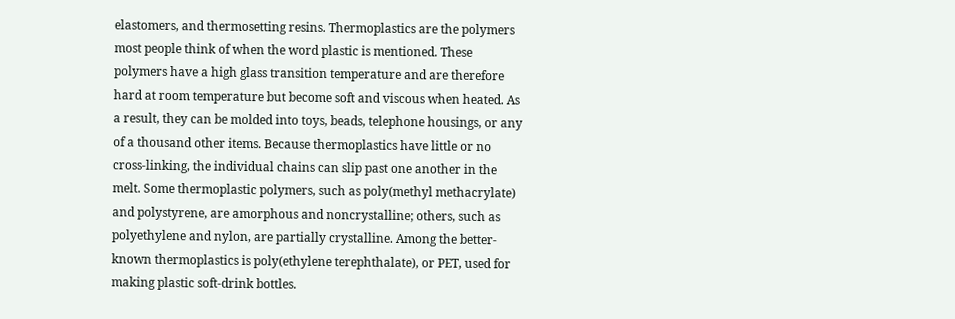elastomers, and thermosetting resins. Thermoplastics are the polymers most people think of when the word plastic is mentioned. These polymers have a high glass transition temperature and are therefore hard at room temperature but become soft and viscous when heated. As a result, they can be molded into toys, beads, telephone housings, or any of a thousand other items. Because thermoplastics have little or no cross-linking, the individual chains can slip past one another in the melt. Some thermoplastic polymers, such as poly(methyl methacrylate) and polystyrene, are amorphous and noncrystalline; others, such as polyethylene and nylon, are partially crystalline. Among the better-known thermoplastics is poly(ethylene terephthalate), or PET, used for making plastic soft-drink bottles.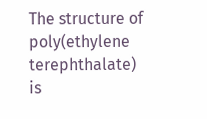The structure of poly(ethylene terephthalate) is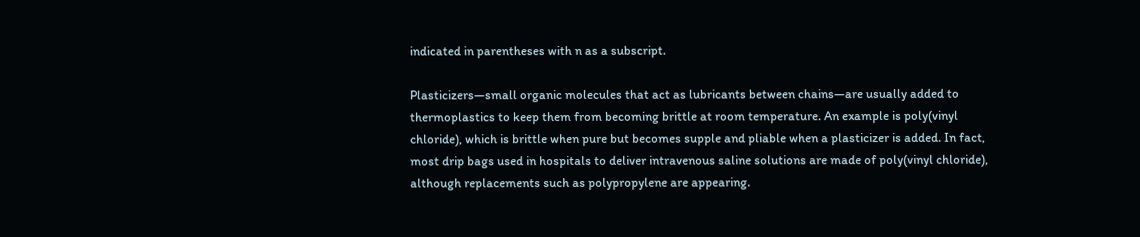indicated in parentheses with n as a subscript.

Plasticizers—small organic molecules that act as lubricants between chains—are usually added to thermoplastics to keep them from becoming brittle at room temperature. An example is poly(vinyl chloride), which is brittle when pure but becomes supple and pliable when a plasticizer is added. In fact, most drip bags used in hospitals to deliver intravenous saline solutions are made of poly(vinyl chloride), although replacements such as polypropylene are appearing.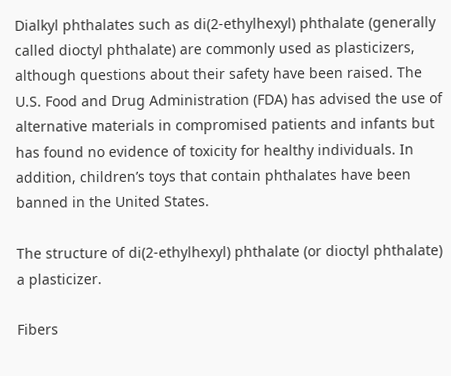Dialkyl phthalates such as di(2-ethylhexyl) phthalate (generally called dioctyl phthalate) are commonly used as plasticizers, although questions about their safety have been raised. The U.S. Food and Drug Administration (FDA) has advised the use of alternative materials in compromised patients and infants but has found no evidence of toxicity for healthy individuals. In addition, children’s toys that contain phthalates have been banned in the United States.

The structure of di(2-ethylhexyl) phthalate (or dioctyl phthalate) a plasticizer.

Fibers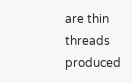are thin threads produced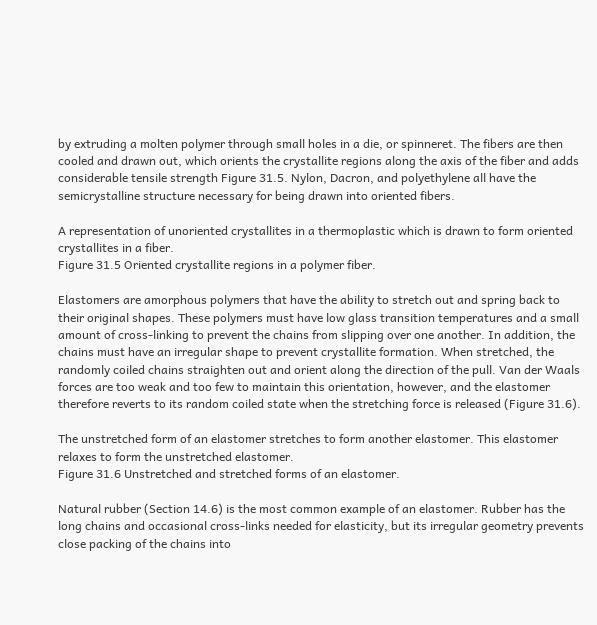by extruding a molten polymer through small holes in a die, or spinneret. The fibers are then cooled and drawn out, which orients the crystallite regions along the axis of the fiber and adds considerable tensile strength Figure 31.5. Nylon, Dacron, and polyethylene all have the semicrystalline structure necessary for being drawn into oriented fibers.

A representation of unoriented crystallites in a thermoplastic which is drawn to form oriented crystallites in a fiber.
Figure 31.5 Oriented crystallite regions in a polymer fiber.

Elastomers are amorphous polymers that have the ability to stretch out and spring back to their original shapes. These polymers must have low glass transition temperatures and a small amount of cross-linking to prevent the chains from slipping over one another. In addition, the chains must have an irregular shape to prevent crystallite formation. When stretched, the randomly coiled chains straighten out and orient along the direction of the pull. Van der Waals forces are too weak and too few to maintain this orientation, however, and the elastomer therefore reverts to its random coiled state when the stretching force is released (Figure 31.6).

The unstretched form of an elastomer stretches to form another elastomer. This elastomer relaxes to form the unstretched elastomer.
Figure 31.6 Unstretched and stretched forms of an elastomer.

Natural rubber (Section 14.6) is the most common example of an elastomer. Rubber has the long chains and occasional cross-links needed for elasticity, but its irregular geometry prevents close packing of the chains into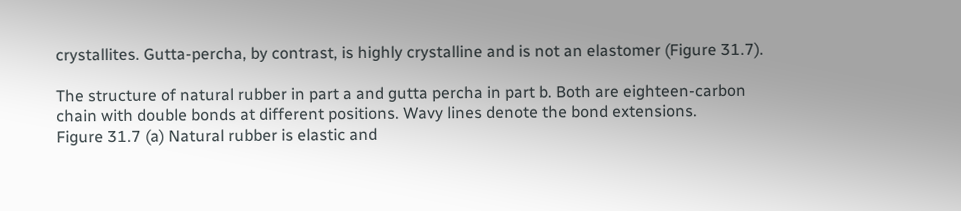crystallites. Gutta-percha, by contrast, is highly crystalline and is not an elastomer (Figure 31.7).

The structure of natural rubber in part a and gutta percha in part b. Both are eighteen-carbon chain with double bonds at different positions. Wavy lines denote the bond extensions.
Figure 31.7 (a) Natural rubber is elastic and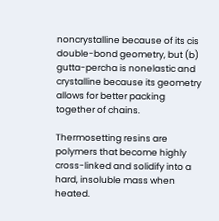noncrystalline because of its cis double-bond geometry, but (b) gutta-percha is nonelastic and crystalline because its geometry allows for better packing together of chains.

Thermosetting resins are polymers that become highly cross-linked and solidify into a hard, insoluble mass when heated.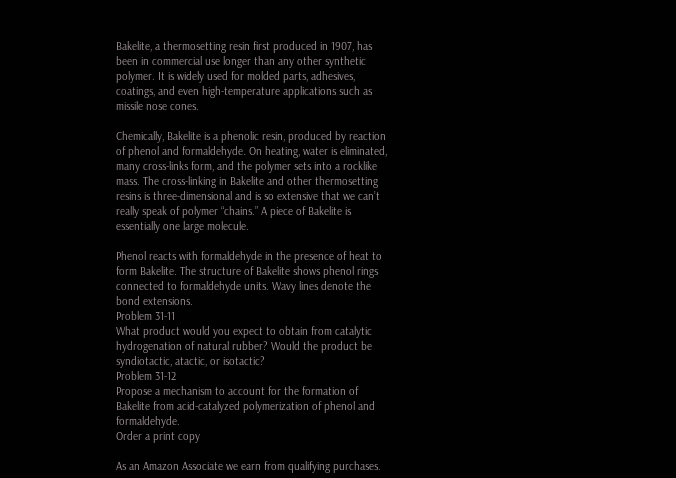Bakelite, a thermosetting resin first produced in 1907, has been in commercial use longer than any other synthetic polymer. It is widely used for molded parts, adhesives, coatings, and even high-temperature applications such as missile nose cones.

Chemically, Bakelite is a phenolic resin, produced by reaction of phenol and formaldehyde. On heating, water is eliminated, many cross-links form, and the polymer sets into a rocklike mass. The cross-linking in Bakelite and other thermosetting resins is three-dimensional and is so extensive that we can’t really speak of polymer “chains.” A piece of Bakelite is essentially one large molecule.

Phenol reacts with formaldehyde in the presence of heat to form Bakelite. The structure of Bakelite shows phenol rings connected to formaldehyde units. Wavy lines denote the bond extensions.
Problem 31-11
What product would you expect to obtain from catalytic hydrogenation of natural rubber? Would the product be syndiotactic, atactic, or isotactic?
Problem 31-12
Propose a mechanism to account for the formation of Bakelite from acid-catalyzed polymerization of phenol and formaldehyde.
Order a print copy

As an Amazon Associate we earn from qualifying purchases.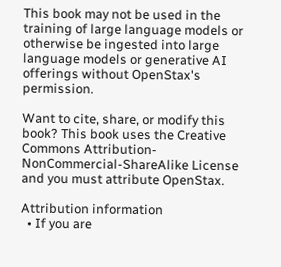This book may not be used in the training of large language models or otherwise be ingested into large language models or generative AI offerings without OpenStax's permission.

Want to cite, share, or modify this book? This book uses the Creative Commons Attribution-NonCommercial-ShareAlike License and you must attribute OpenStax.

Attribution information
  • If you are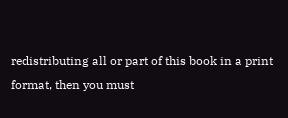redistributing all or part of this book in a print format, then you must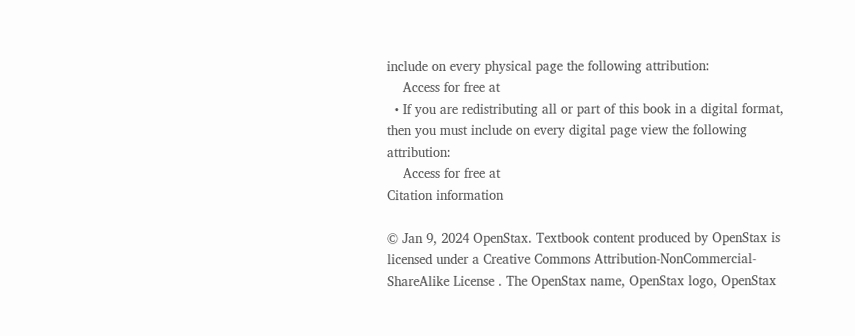include on every physical page the following attribution:
    Access for free at
  • If you are redistributing all or part of this book in a digital format, then you must include on every digital page view the following attribution:
    Access for free at
Citation information

© Jan 9, 2024 OpenStax. Textbook content produced by OpenStax is licensed under a Creative Commons Attribution-NonCommercial-ShareAlike License . The OpenStax name, OpenStax logo, OpenStax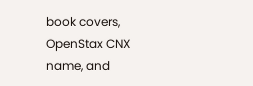book covers, OpenStax CNX name, and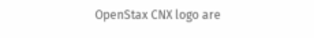OpenStax CNX logo are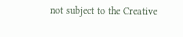not subject to the Creative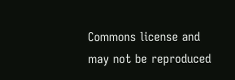Commons license and may not be reproduced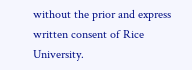without the prior and express written consent of Rice University.